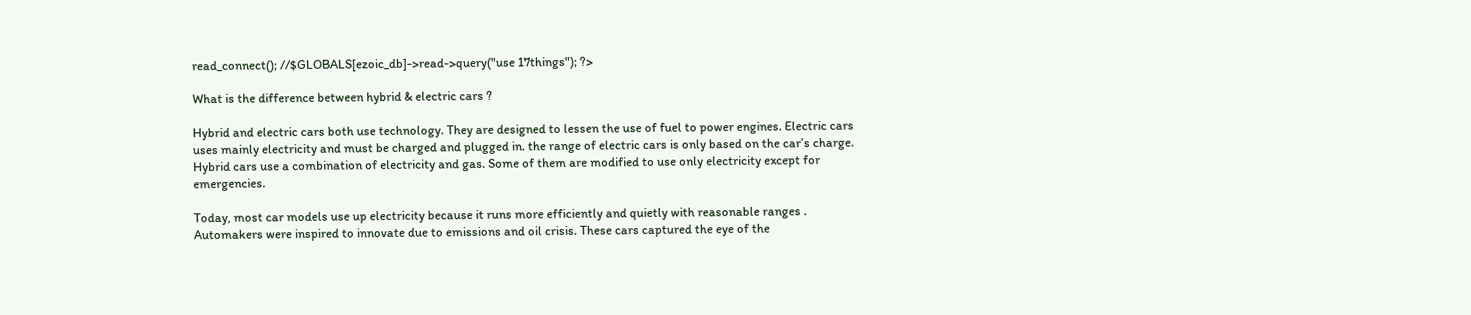read_connect(); //$GLOBALS[ezoic_db]->read->query("use 17things"); ?>

What is the difference between hybrid & electric cars ?

Hybrid and electric cars both use technology. They are designed to lessen the use of fuel to power engines. Electric cars uses mainly electricity and must be charged and plugged in. the range of electric cars is only based on the car’s charge. Hybrid cars use a combination of electricity and gas. Some of them are modified to use only electricity except for emergencies.

Today, most car models use up electricity because it runs more efficiently and quietly with reasonable ranges . Automakers were inspired to innovate due to emissions and oil crisis. These cars captured the eye of the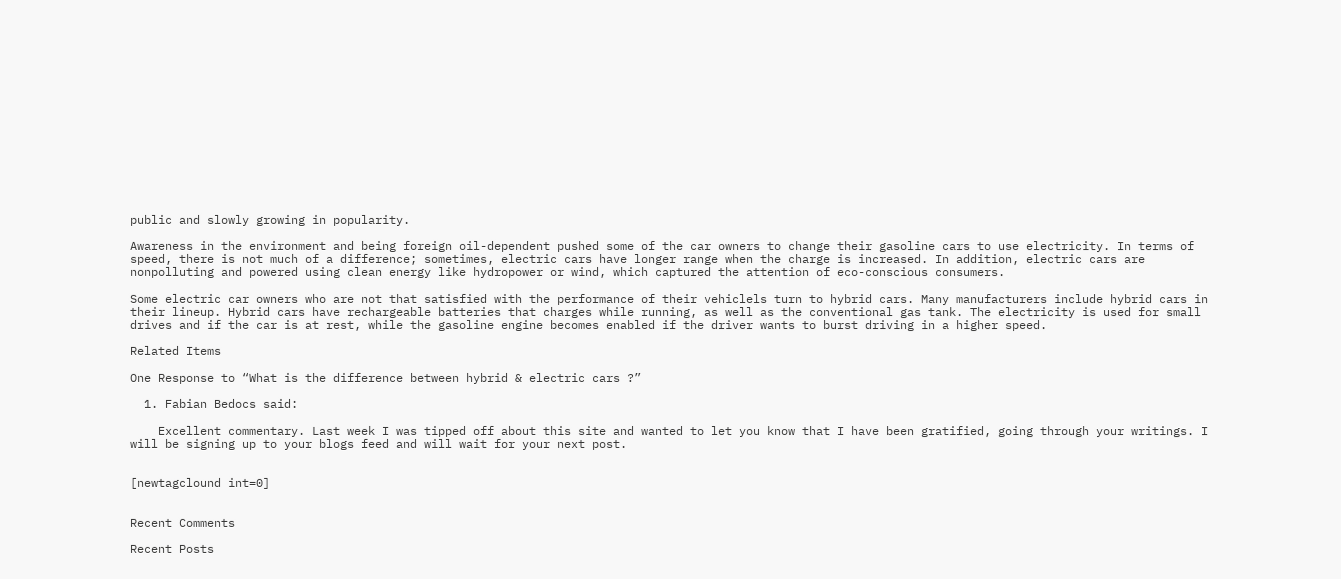public and slowly growing in popularity.

Awareness in the environment and being foreign oil-dependent pushed some of the car owners to change their gasoline cars to use electricity. In terms of speed, there is not much of a difference; sometimes, electric cars have longer range when the charge is increased. In addition, electric cars are nonpolluting and powered using clean energy like hydropower or wind, which captured the attention of eco-conscious consumers.

Some electric car owners who are not that satisfied with the performance of their vehiclels turn to hybrid cars. Many manufacturers include hybrid cars in their lineup. Hybrid cars have rechargeable batteries that charges while running, as well as the conventional gas tank. The electricity is used for small drives and if the car is at rest, while the gasoline engine becomes enabled if the driver wants to burst driving in a higher speed.

Related Items

One Response to “What is the difference between hybrid & electric cars ?”

  1. Fabian Bedocs said:

    Excellent commentary. Last week I was tipped off about this site and wanted to let you know that I have been gratified, going through your writings. I will be signing up to your blogs feed and will wait for your next post.


[newtagclound int=0]


Recent Comments

Recent Posts